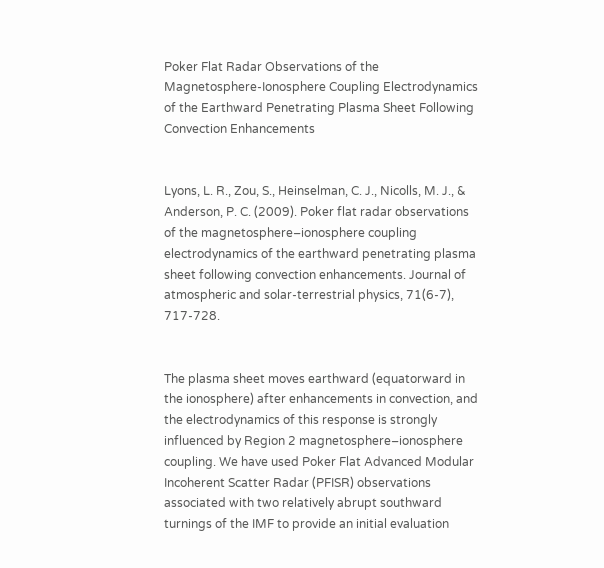Poker Flat Radar Observations of the Magnetosphere-Ionosphere Coupling Electrodynamics of the Earthward Penetrating Plasma Sheet Following Convection Enhancements


Lyons, L. R., Zou, S., Heinselman, C. J., Nicolls, M. J., & Anderson, P. C. (2009). Poker flat radar observations of the magnetosphere–ionosphere coupling electrodynamics of the earthward penetrating plasma sheet following convection enhancements. Journal of atmospheric and solar-terrestrial physics, 71(6-7), 717-728.


The plasma sheet moves earthward (equatorward in the ionosphere) after enhancements in convection, and the electrodynamics of this response is strongly influenced by Region 2 magnetosphere–ionosphere coupling. We have used Poker Flat Advanced Modular Incoherent Scatter Radar (PFISR) observations associated with two relatively abrupt southward turnings of the IMF to provide an initial evaluation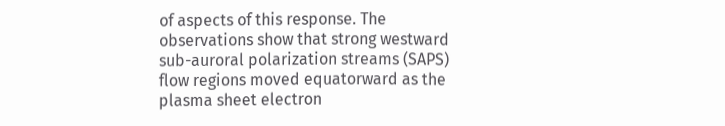of aspects of this response. The observations show that strong westward sub-auroral polarization streams (SAPS) flow regions moved equatorward as the plasma sheet electron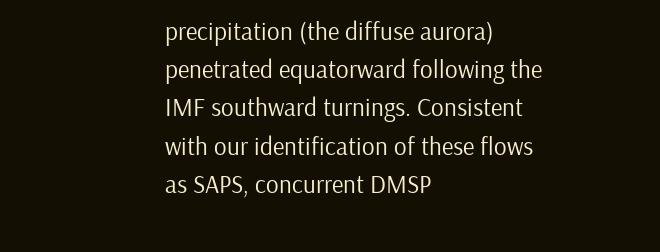precipitation (the diffuse aurora) penetrated equatorward following the IMF southward turnings. Consistent with our identification of these flows as SAPS, concurrent DMSP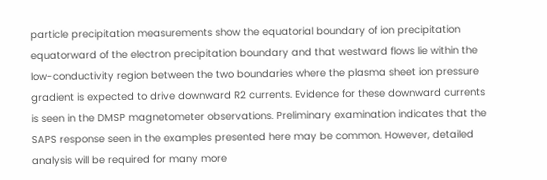particle precipitation measurements show the equatorial boundary of ion precipitation equatorward of the electron precipitation boundary and that westward flows lie within the low-conductivity region between the two boundaries where the plasma sheet ion pressure gradient is expected to drive downward R2 currents. Evidence for these downward currents is seen in the DMSP magnetometer observations. Preliminary examination indicates that the SAPS response seen in the examples presented here may be common. However, detailed analysis will be required for many more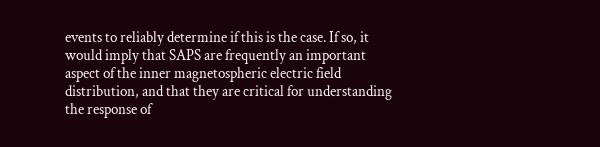events to reliably determine if this is the case. If so, it would imply that SAPS are frequently an important aspect of the inner magnetospheric electric field distribution, and that they are critical for understanding the response of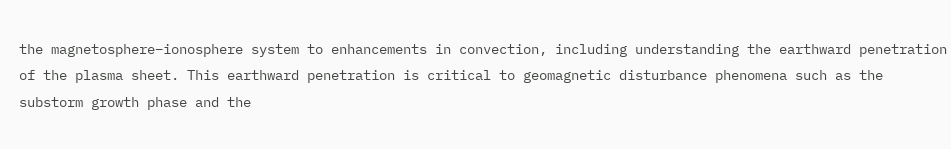the magnetosphere–ionosphere system to enhancements in convection, including understanding the earthward penetration of the plasma sheet. This earthward penetration is critical to geomagnetic disturbance phenomena such as the substorm growth phase and the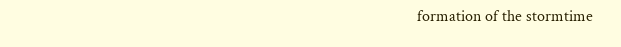formation of the stormtime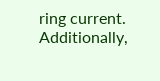ring current. Additionally,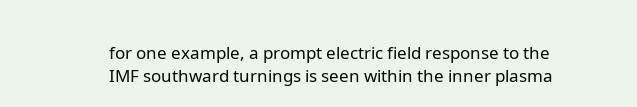for one example, a prompt electric field response to the IMF southward turnings is seen within the inner plasma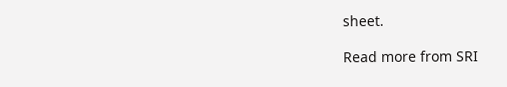sheet.

Read more from SRI